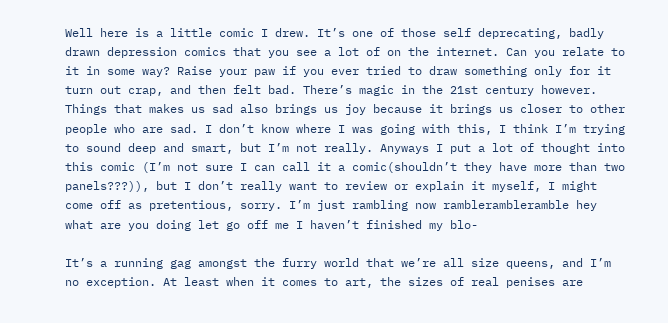Well here is a little comic I drew. It’s one of those self deprecating, badly drawn depression comics that you see a lot of on the internet. Can you relate to it in some way? Raise your paw if you ever tried to draw something only for it turn out crap, and then felt bad. There’s magic in the 21st century however. Things that makes us sad also brings us joy because it brings us closer to other people who are sad. I don’t know where I was going with this, I think I’m trying to sound deep and smart, but I’m not really. Anyways I put a lot of thought into this comic (I’m not sure I can call it a comic(shouldn’t they have more than two panels???)), but I don’t really want to review or explain it myself, I might come off as pretentious, sorry. I’m just rambling now ramblerambleramble hey what are you doing let go off me I haven’t finished my blo-

It’s a running gag amongst the furry world that we’re all size queens, and I’m no exception. At least when it comes to art, the sizes of real penises are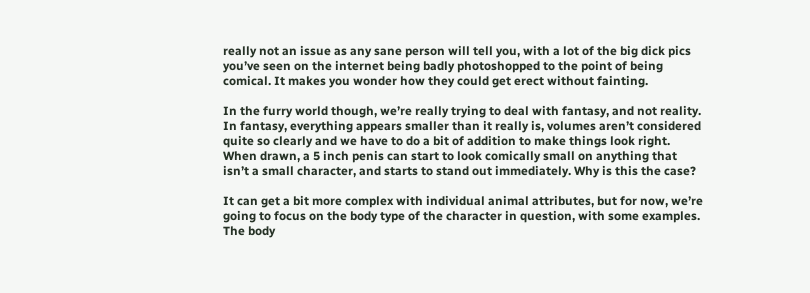really not an issue as any sane person will tell you, with a lot of the big dick pics you’ve seen on the internet being badly photoshopped to the point of being comical. It makes you wonder how they could get erect without fainting.

In the furry world though, we’re really trying to deal with fantasy, and not reality. In fantasy, everything appears smaller than it really is, volumes aren’t considered quite so clearly and we have to do a bit of addition to make things look right. When drawn, a 5 inch penis can start to look comically small on anything that isn’t a small character, and starts to stand out immediately. Why is this the case?

It can get a bit more complex with individual animal attributes, but for now, we’re going to focus on the body type of the character in question, with some examples. The body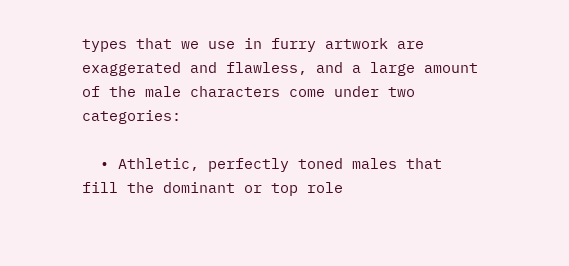types that we use in furry artwork are exaggerated and flawless, and a large amount of the male characters come under two categories:

  • Athletic, perfectly toned males that fill the dominant or top role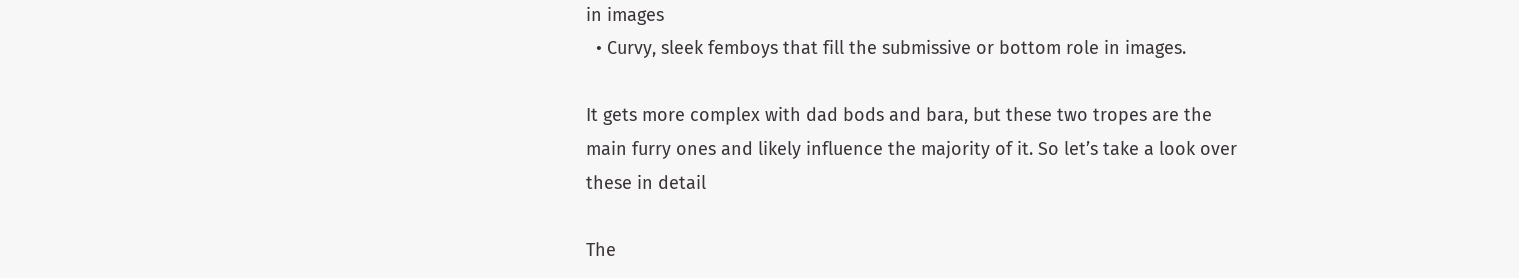in images
  • Curvy, sleek femboys that fill the submissive or bottom role in images.

It gets more complex with dad bods and bara, but these two tropes are the main furry ones and likely influence the majority of it. So let’s take a look over these in detail

The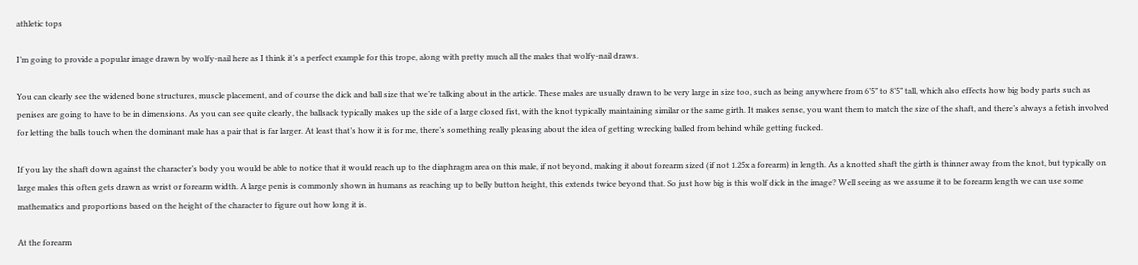athletic tops

I’m going to provide a popular image drawn by wolfy-nail here as I think it’s a perfect example for this trope, along with pretty much all the males that wolfy-nail draws.

You can clearly see the widened bone structures, muscle placement, and of course the dick and ball size that we’re talking about in the article. These males are usually drawn to be very large in size too, such as being anywhere from 6’5” to 8’5” tall, which also effects how big body parts such as penises are going to have to be in dimensions. As you can see quite clearly, the ballsack typically makes up the side of a large closed fist, with the knot typically maintaining similar or the same girth. It makes sense, you want them to match the size of the shaft, and there’s always a fetish involved for letting the balls touch when the dominant male has a pair that is far larger. At least that’s how it is for me, there’s something really pleasing about the idea of getting wrecking balled from behind while getting fucked.

If you lay the shaft down against the character’s body you would be able to notice that it would reach up to the diaphragm area on this male, if not beyond, making it about forearm sized (if not 1.25x a forearm) in length. As a knotted shaft the girth is thinner away from the knot, but typically on large males this often gets drawn as wrist or forearm width. A large penis is commonly shown in humans as reaching up to belly button height, this extends twice beyond that. So just how big is this wolf dick in the image? Well seeing as we assume it to be forearm length we can use some mathematics and proportions based on the height of the character to figure out how long it is.

At the forearm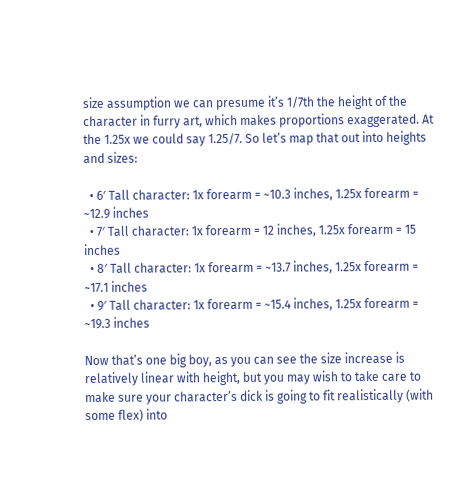size assumption we can presume it’s 1/7th the height of the character in furry art, which makes proportions exaggerated. At the 1.25x we could say 1.25/7. So let’s map that out into heights and sizes:

  • 6′ Tall character: 1x forearm = ~10.3 inches, 1.25x forearm = ~12.9 inches
  • 7′ Tall character: 1x forearm = 12 inches, 1.25x forearm = 15 inches
  • 8′ Tall character: 1x forearm = ~13.7 inches, 1.25x forearm = ~17.1 inches
  • 9′ Tall character: 1x forearm = ~15.4 inches, 1.25x forearm = ~19.3 inches

Now that’s one big boy, as you can see the size increase is relatively linear with height, but you may wish to take care to make sure your character’s dick is going to fit realistically (with some flex) into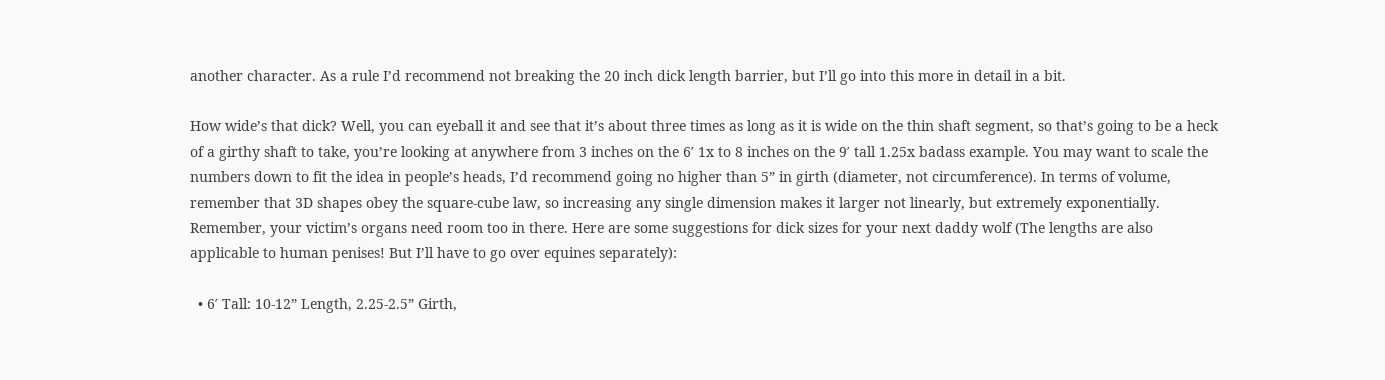another character. As a rule I’d recommend not breaking the 20 inch dick length barrier, but I’ll go into this more in detail in a bit.

How wide’s that dick? Well, you can eyeball it and see that it’s about three times as long as it is wide on the thin shaft segment, so that’s going to be a heck of a girthy shaft to take, you’re looking at anywhere from 3 inches on the 6′ 1x to 8 inches on the 9′ tall 1.25x badass example. You may want to scale the numbers down to fit the idea in people’s heads, I’d recommend going no higher than 5” in girth (diameter, not circumference). In terms of volume, remember that 3D shapes obey the square-cube law, so increasing any single dimension makes it larger not linearly, but extremely exponentially. Remember, your victim’s organs need room too in there. Here are some suggestions for dick sizes for your next daddy wolf (The lengths are also applicable to human penises! But I’ll have to go over equines separately):

  • 6′ Tall: 10-12” Length, 2.25-2.5” Girth,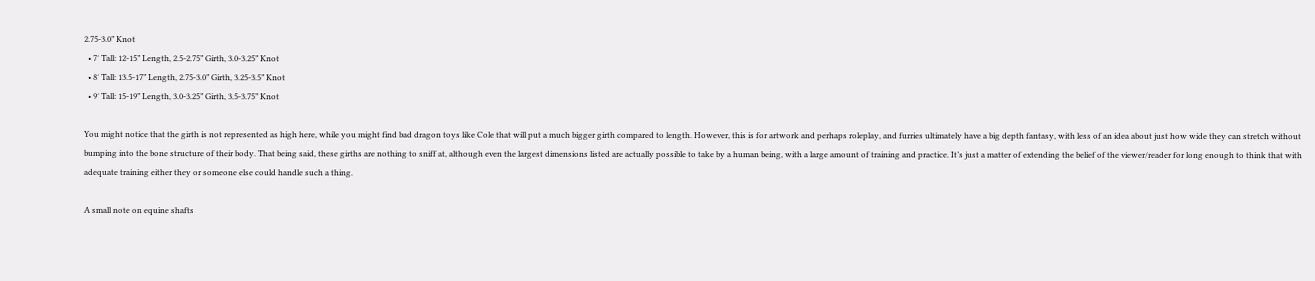2.75-3.0” Knot
  • 7′ Tall: 12-15” Length, 2.5-2.75” Girth, 3.0-3.25” Knot
  • 8′ Tall: 13.5-17” Length, 2.75-3.0” Girth, 3.25-3.5” Knot
  • 9′ Tall: 15-19” Length, 3.0-3.25” Girth, 3.5-3.75” Knot

You might notice that the girth is not represented as high here, while you might find bad dragon toys like Cole that will put a much bigger girth compared to length. However, this is for artwork and perhaps roleplay, and furries ultimately have a big depth fantasy, with less of an idea about just how wide they can stretch without bumping into the bone structure of their body. That being said, these girths are nothing to sniff at, although even the largest dimensions listed are actually possible to take by a human being, with a large amount of training and practice. It’s just a matter of extending the belief of the viewer/reader for long enough to think that with adequate training either they or someone else could handle such a thing.

A small note on equine shafts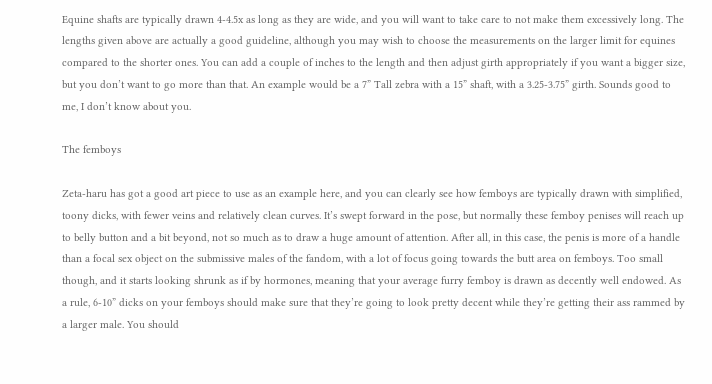Equine shafts are typically drawn 4-4.5x as long as they are wide, and you will want to take care to not make them excessively long. The lengths given above are actually a good guideline, although you may wish to choose the measurements on the larger limit for equines compared to the shorter ones. You can add a couple of inches to the length and then adjust girth appropriately if you want a bigger size, but you don’t want to go more than that. An example would be a 7” Tall zebra with a 15” shaft, with a 3.25-3.75” girth. Sounds good to me, I don’t know about you.

The femboys

Zeta-haru has got a good art piece to use as an example here, and you can clearly see how femboys are typically drawn with simplified, toony dicks, with fewer veins and relatively clean curves. It’s swept forward in the pose, but normally these femboy penises will reach up to belly button and a bit beyond, not so much as to draw a huge amount of attention. After all, in this case, the penis is more of a handle than a focal sex object on the submissive males of the fandom, with a lot of focus going towards the butt area on femboys. Too small though, and it starts looking shrunk as if by hormones, meaning that your average furry femboy is drawn as decently well endowed. As a rule, 6-10” dicks on your femboys should make sure that they’re going to look pretty decent while they’re getting their ass rammed by a larger male. You should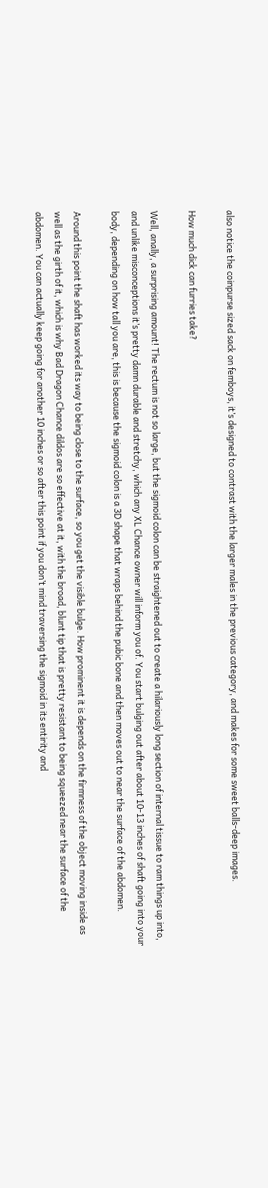also notice the coinpurse sized sack on femboys, it’s designed to contrast with the larger males in the previous category, and makes for some sweet balls-deep images.

How much dick can furries take?

Well, anally, a surprising amount! The rectum is not so large, but the sigmoid colon can be straightened out to create a hilariously long section of internal tissue to ram things up into, and unlike misconceptions it’s pretty damn durable and stretchy, which any XL Chance owner will inform you of. You start bulging out after about 10-13 inches of shaft going into your body, depending on how tall you are, this is because the sigmoid colon is a 3D shape that wraps behind the pubic bone and then moves out to near the surface of the abdomen.

Around this point the shaft has worked its way to being close to the surface, so you get the visible bulge. How prominent it is depends on the firmness of the object moving inside as well as the girth of it, which is why Bad Dragon Chance dildos are so effective at it, with the broad, blunt tip that is pretty resistant to being squeezed near the surface of the abdomen. You can actually keep going for another 10 inches or so after this point if you don’t mind traversing the sigmoid in its entirity and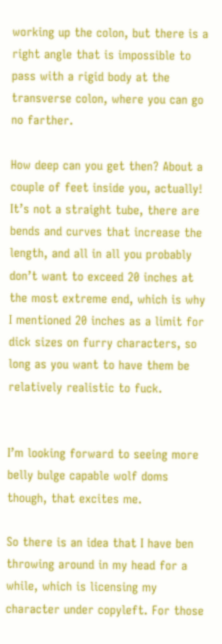working up the colon, but there is a right angle that is impossible to pass with a rigid body at the transverse colon, where you can go no farther.

How deep can you get then? About a couple of feet inside you, actually! It’s not a straight tube, there are bends and curves that increase the length, and all in all you probably don’t want to exceed 20 inches at the most extreme end, which is why I mentioned 20 inches as a limit for dick sizes on furry characters, so long as you want to have them be relatively realistic to fuck.


I’m looking forward to seeing more belly bulge capable wolf doms though, that excites me.

So there is an idea that I have ben throwing around in my head for a while, which is licensing my character under copyleft. For those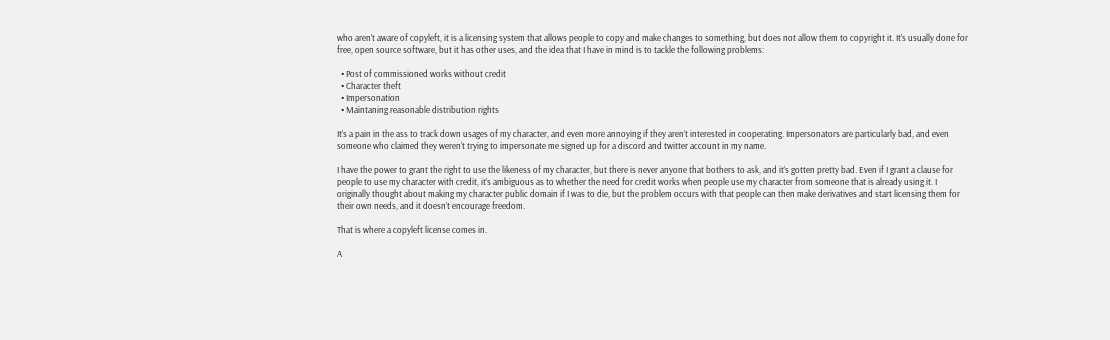who aren’t aware of copyleft, it is a licensing system that allows people to copy and make changes to something, but does not allow them to copyright it. It’s usually done for free, open source software, but it has other uses, and the idea that I have in mind is to tackle the following problems:

  • Post of commissioned works without credit
  • Character theft
  • Impersonation
  • Maintaning reasonable distribution rights

It’s a pain in the ass to track down usages of my character, and even more annoying if they aren’t interested in cooperating. Impersonators are particularly bad, and even someone who claimed they weren’t trying to impersonate me signed up for a discord and twitter account in my name.

I have the power to grant the right to use the likeness of my character, but there is never anyone that bothers to ask, and it’s gotten pretty bad. Even if I grant a clause for people to use my character with credit, it’s ambiguous as to whether the need for credit works when people use my character from someone that is already using it. I originally thought about making my character public domain if I was to die, but the problem occurs with that people can then make derivatives and start licensing them for their own needs, and it doesn’t encourage freedom.

That is where a copyleft license comes in.

A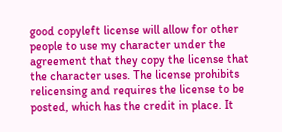good copyleft license will allow for other people to use my character under the agreement that they copy the license that the character uses. The license prohibits relicensing and requires the license to be posted, which has the credit in place. It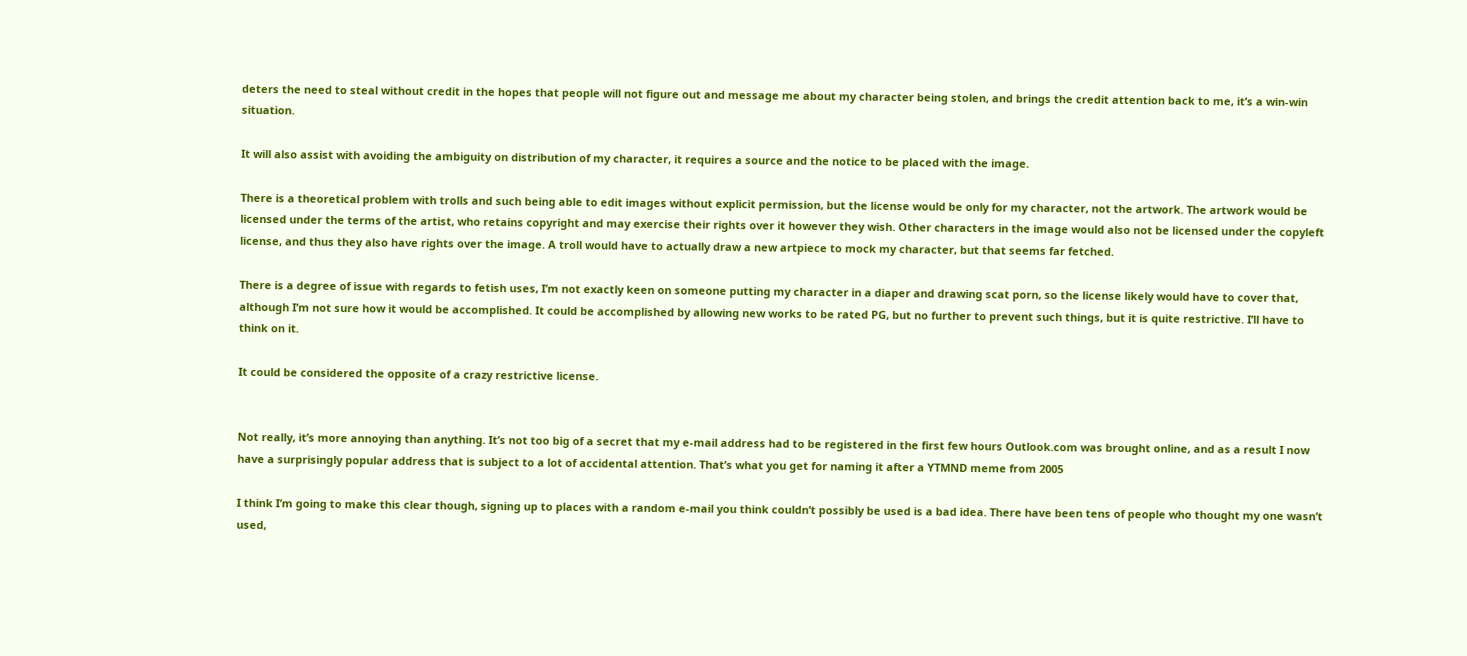deters the need to steal without credit in the hopes that people will not figure out and message me about my character being stolen, and brings the credit attention back to me, it’s a win-win situation.

It will also assist with avoiding the ambiguity on distribution of my character, it requires a source and the notice to be placed with the image.

There is a theoretical problem with trolls and such being able to edit images without explicit permission, but the license would be only for my character, not the artwork. The artwork would be licensed under the terms of the artist, who retains copyright and may exercise their rights over it however they wish. Other characters in the image would also not be licensed under the copyleft license, and thus they also have rights over the image. A troll would have to actually draw a new artpiece to mock my character, but that seems far fetched.

There is a degree of issue with regards to fetish uses, I’m not exactly keen on someone putting my character in a diaper and drawing scat porn, so the license likely would have to cover that, although I’m not sure how it would be accomplished. It could be accomplished by allowing new works to be rated PG, but no further to prevent such things, but it is quite restrictive. I’ll have to think on it.

It could be considered the opposite of a crazy restrictive license.


Not really, it’s more annoying than anything. It’s not too big of a secret that my e-mail address had to be registered in the first few hours Outlook.com was brought online, and as a result I now have a surprisingly popular address that is subject to a lot of accidental attention. That’s what you get for naming it after a YTMND meme from 2005

I think I’m going to make this clear though, signing up to places with a random e-mail you think couldn’t possibly be used is a bad idea. There have been tens of people who thought my one wasn’t used,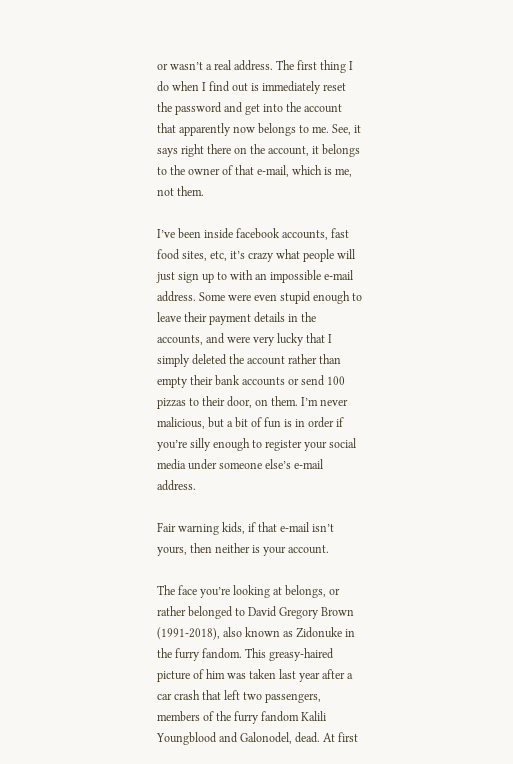or wasn’t a real address. The first thing I do when I find out is immediately reset the password and get into the account that apparently now belongs to me. See, it says right there on the account, it belongs to the owner of that e-mail, which is me, not them.

I’ve been inside facebook accounts, fast food sites, etc, it’s crazy what people will just sign up to with an impossible e-mail address. Some were even stupid enough to leave their payment details in the accounts, and were very lucky that I simply deleted the account rather than empty their bank accounts or send 100 pizzas to their door, on them. I’m never malicious, but a bit of fun is in order if you’re silly enough to register your social media under someone else’s e-mail address.

Fair warning kids, if that e-mail isn’t yours, then neither is your account.

The face you’re looking at belongs, or rather belonged to David Gregory Brown (1991-2018), also known as Zidonuke in the furry fandom. This greasy-haired picture of him was taken last year after a car crash that left two passengers, members of the furry fandom Kalili Youngblood and Galonodel, dead. At first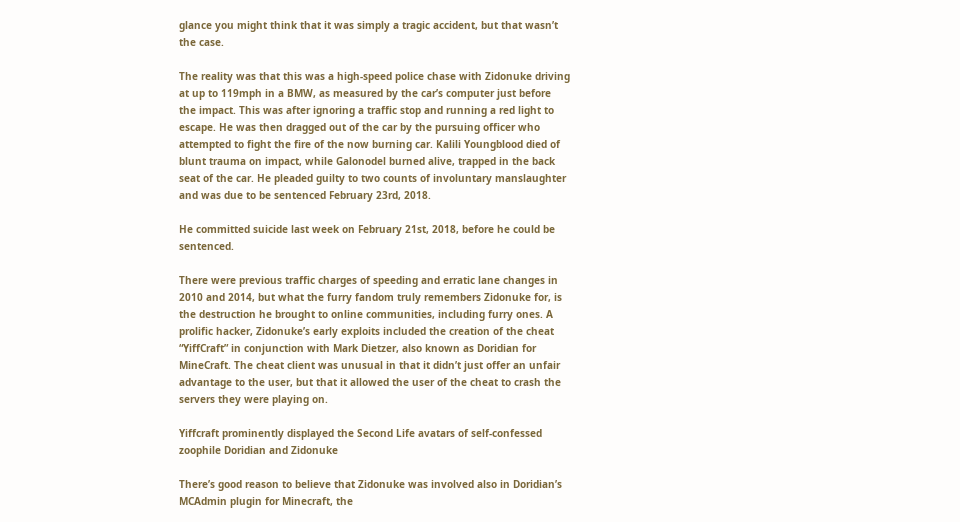glance you might think that it was simply a tragic accident, but that wasn’t the case.

The reality was that this was a high-speed police chase with Zidonuke driving at up to 119mph in a BMW, as measured by the car’s computer just before the impact. This was after ignoring a traffic stop and running a red light to escape. He was then dragged out of the car by the pursuing officer who attempted to fight the fire of the now burning car. Kalili Youngblood died of blunt trauma on impact, while Galonodel burned alive, trapped in the back seat of the car. He pleaded guilty to two counts of involuntary manslaughter and was due to be sentenced February 23rd, 2018.

He committed suicide last week on February 21st, 2018, before he could be sentenced.

There were previous traffic charges of speeding and erratic lane changes in 2010 and 2014, but what the furry fandom truly remembers Zidonuke for, is the destruction he brought to online communities, including furry ones. A prolific hacker, Zidonuke’s early exploits included the creation of the cheat “YiffCraft” in conjunction with Mark Dietzer, also known as Doridian for MineCraft. The cheat client was unusual in that it didn’t just offer an unfair advantage to the user, but that it allowed the user of the cheat to crash the servers they were playing on.

Yiffcraft prominently displayed the Second Life avatars of self-confessed zoophile Doridian and Zidonuke

There’s good reason to believe that Zidonuke was involved also in Doridian’s MCAdmin plugin for Minecraft, the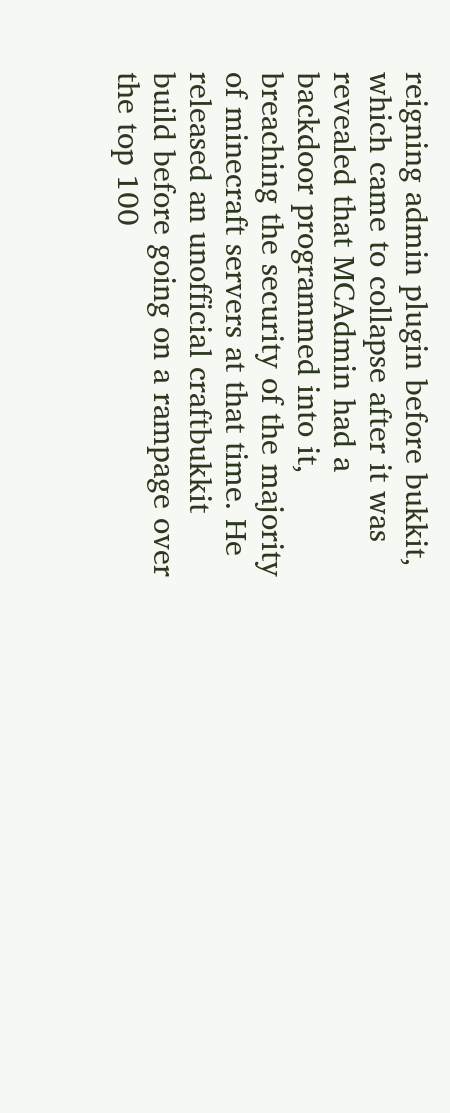reigning admin plugin before bukkit, which came to collapse after it was revealed that MCAdmin had a backdoor programmed into it, breaching the security of the majority of minecraft servers at that time. He released an unofficial craftbukkit build before going on a rampage over the top 100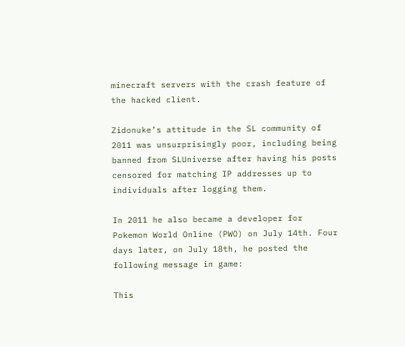minecraft servers with the crash feature of the hacked client.

Zidonuke’s attitude in the SL community of 2011 was unsurprisingly poor, including being banned from SLUniverse after having his posts censored for matching IP addresses up to individuals after logging them.

In 2011 he also became a developer for Pokemon World Online (PWO) on July 14th. Four days later, on July 18th, he posted the following message in game:

This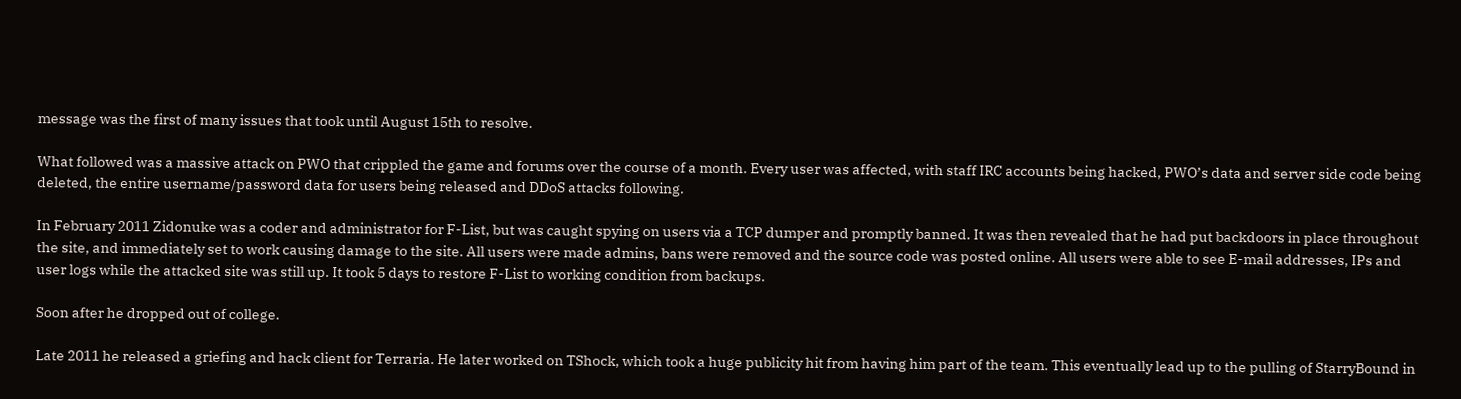message was the first of many issues that took until August 15th to resolve.

What followed was a massive attack on PWO that crippled the game and forums over the course of a month. Every user was affected, with staff IRC accounts being hacked, PWO’s data and server side code being deleted, the entire username/password data for users being released and DDoS attacks following.

In February 2011 Zidonuke was a coder and administrator for F-List, but was caught spying on users via a TCP dumper and promptly banned. It was then revealed that he had put backdoors in place throughout the site, and immediately set to work causing damage to the site. All users were made admins, bans were removed and the source code was posted online. All users were able to see E-mail addresses, IPs and user logs while the attacked site was still up. It took 5 days to restore F-List to working condition from backups.

Soon after he dropped out of college.

Late 2011 he released a griefing and hack client for Terraria. He later worked on TShock, which took a huge publicity hit from having him part of the team. This eventually lead up to the pulling of StarryBound in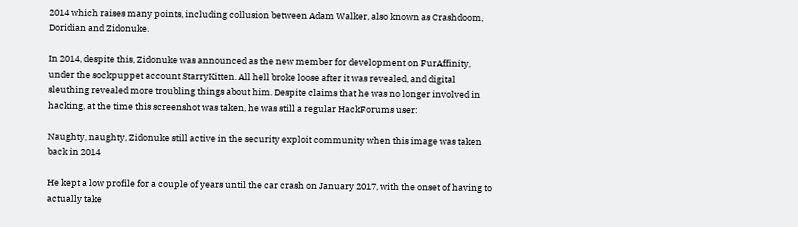2014 which raises many points, including collusion between Adam Walker, also known as Crashdoom, Doridian and Zidonuke.

In 2014, despite this, Zidonuke was announced as the new member for development on FurAffinity, under the sockpuppet account StarryKitten. All hell broke loose after it was revealed, and digital sleuthing revealed more troubling things about him. Despite claims that he was no longer involved in hacking, at the time this screenshot was taken, he was still a regular HackForums user:

Naughty, naughty, Zidonuke still active in the security exploit community when this image was taken back in 2014

He kept a low profile for a couple of years until the car crash on January 2017, with the onset of having to actually take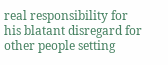real responsibility for his blatant disregard for other people setting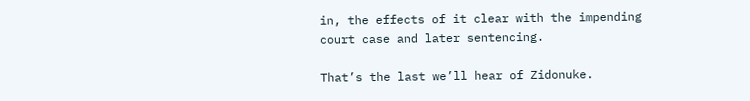in, the effects of it clear with the impending court case and later sentencing.

That’s the last we’ll hear of Zidonuke.